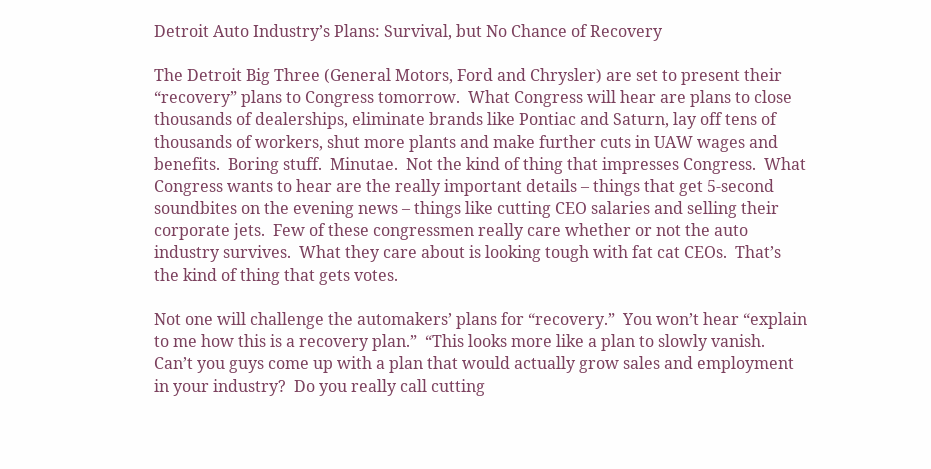Detroit Auto Industry’s Plans: Survival, but No Chance of Recovery

The Detroit Big Three (General Motors, Ford and Chrysler) are set to present their “recovery” plans to Congress tomorrow.  What Congress will hear are plans to close thousands of dealerships, eliminate brands like Pontiac and Saturn, lay off tens of thousands of workers, shut more plants and make further cuts in UAW wages and benefits.  Boring stuff.  Minutae.  Not the kind of thing that impresses Congress.  What Congress wants to hear are the really important details – things that get 5-second soundbites on the evening news – things like cutting CEO salaries and selling their corporate jets.  Few of these congressmen really care whether or not the auto industry survives.  What they care about is looking tough with fat cat CEOs.  That’s the kind of thing that gets votes.

Not one will challenge the automakers’ plans for “recovery.”  You won’t hear “explain to me how this is a recovery plan.”  “This looks more like a plan to slowly vanish.  Can’t you guys come up with a plan that would actually grow sales and employment in your industry?  Do you really call cutting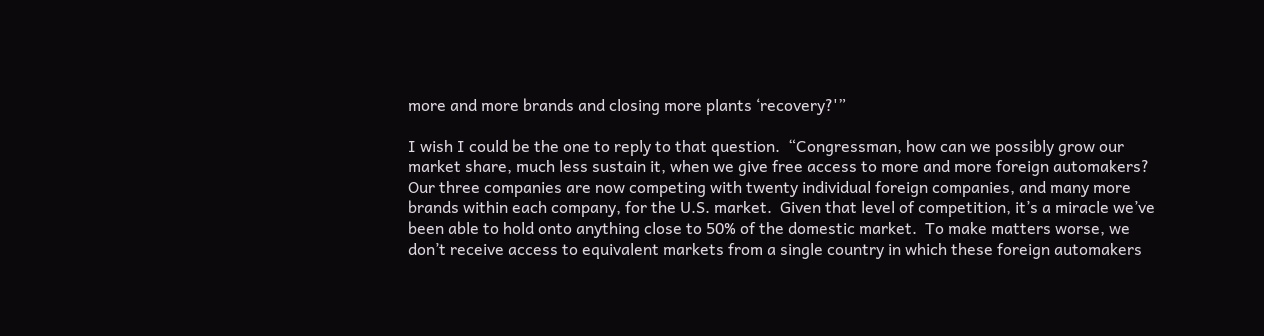more and more brands and closing more plants ‘recovery?'”

I wish I could be the one to reply to that question.  “Congressman, how can we possibly grow our market share, much less sustain it, when we give free access to more and more foreign automakers?  Our three companies are now competing with twenty individual foreign companies, and many more brands within each company, for the U.S. market.  Given that level of competition, it’s a miracle we’ve been able to hold onto anything close to 50% of the domestic market.  To make matters worse, we don’t receive access to equivalent markets from a single country in which these foreign automakers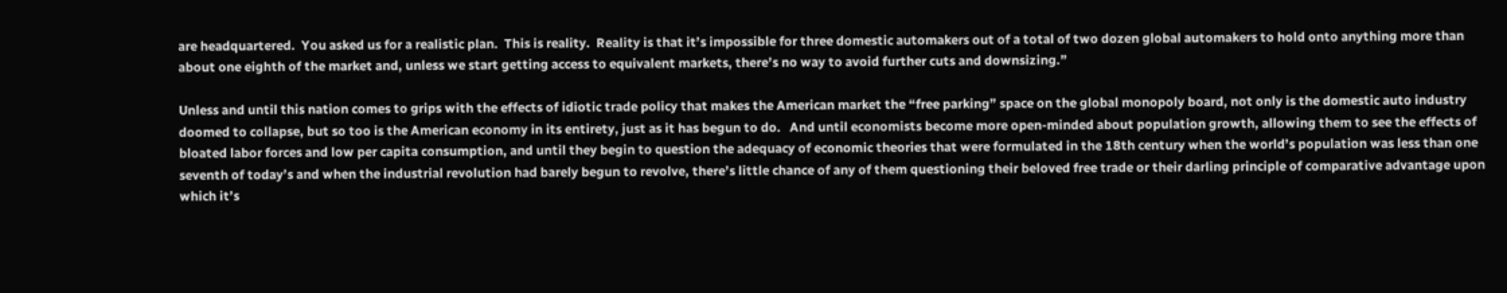are headquartered.  You asked us for a realistic plan.  This is reality.  Reality is that it’s impossible for three domestic automakers out of a total of two dozen global automakers to hold onto anything more than about one eighth of the market and, unless we start getting access to equivalent markets, there’s no way to avoid further cuts and downsizing.”

Unless and until this nation comes to grips with the effects of idiotic trade policy that makes the American market the “free parking” space on the global monopoly board, not only is the domestic auto industry doomed to collapse, but so too is the American economy in its entirety, just as it has begun to do.   And until economists become more open-minded about population growth, allowing them to see the effects of bloated labor forces and low per capita consumption, and until they begin to question the adequacy of economic theories that were formulated in the 18th century when the world’s population was less than one seventh of today’s and when the industrial revolution had barely begun to revolve, there’s little chance of any of them questioning their beloved free trade or their darling principle of comparative advantage upon which it’s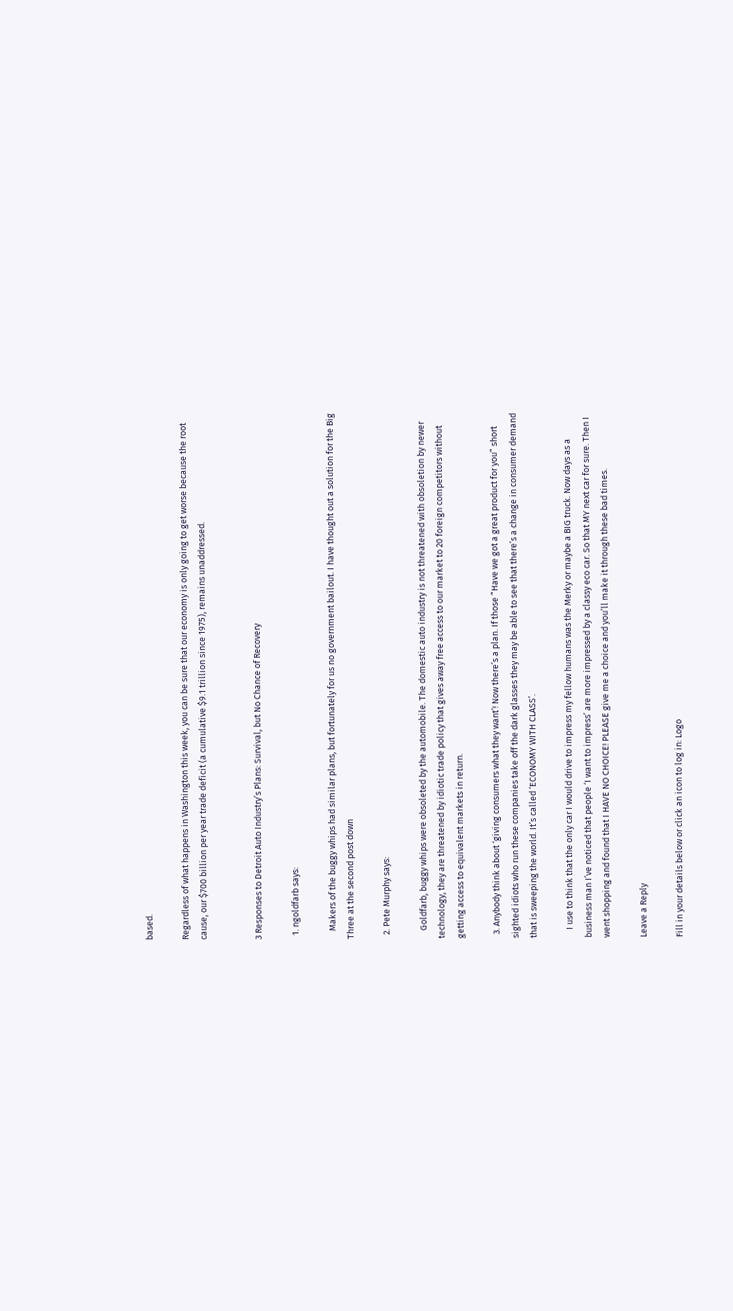based.

Regardless of what happens in Washington this week, you can be sure that our economy is only going to get worse because the root cause, our $700 billion per year trade deficit (a cumulative $9.1 trillion since 1975), remains unaddressed.


3 Responses to Detroit Auto Industry’s Plans: Survival, but No Chance of Recovery

  1. ngoldfarb says:

    Makers of the buggy whips had similar plans, but fortunately for us no government bailout. I have thought out a solution for the Big Three at the second post down

  2. Pete Murphy says:

    Goldfarb, buggy whips were obsoleted by the automobile. The domestic auto industry is not threatened with obsoletion by newer technology, they are threatened by idiotic trade policy that gives away free access to our market to 20 foreign competitors without getting access to equivalent markets in return.

  3. Anybody think about ‘giving consumers what they want’! Now there’s a plan. If those “Have we got a great product for you” short sighted idiots who run these companies take off the dark glasses they may be able to see that there’s a change in consumer demand that is sweeping the world. It’s called ‘ECONOMY WITH CLASS’.

    I use to think that the only car I would drive to impress my fellow humans was the Merky or maybe a BIG truck. Now days as a business man I’ve noticed that people ‘I want to impress’ are more impressed by a classy eco car. So that MY next car for sure. Then I went shopping and found that I HAVE NO CHOICE! PLEASE give me a choice and you’ll make it through these bad times.

Leave a Reply

Fill in your details below or click an icon to log in: Logo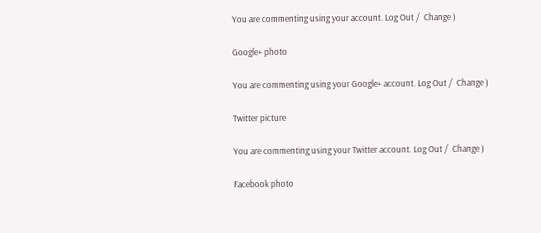You are commenting using your account. Log Out /  Change )

Google+ photo

You are commenting using your Google+ account. Log Out /  Change )

Twitter picture

You are commenting using your Twitter account. Log Out /  Change )

Facebook photo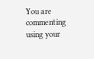You are commenting using your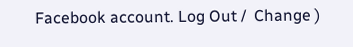Facebook account. Log Out /  Change )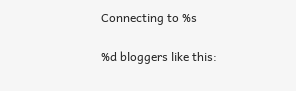Connecting to %s

%d bloggers like this: